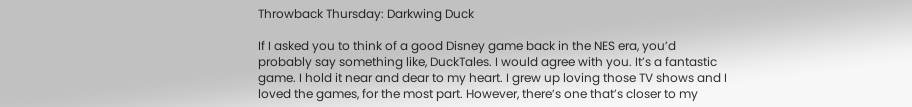Throwback Thursday: Darkwing Duck

If I asked you to think of a good Disney game back in the NES era, you’d probably say something like, DuckTales. I would agree with you. It’s a fantastic game. I hold it near and dear to my heart. I grew up loving those TV shows and I loved the games, for the most part. However, there’s one that’s closer to my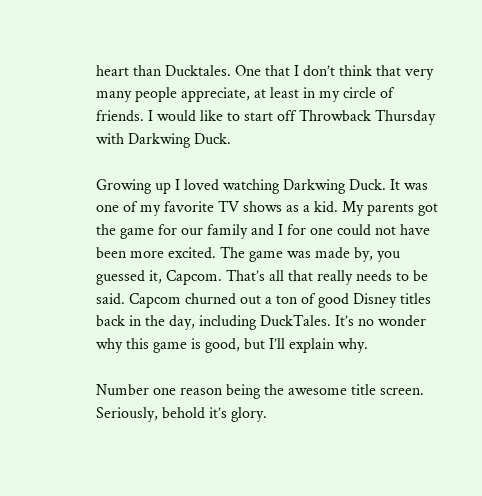heart than Ducktales. One that I don’t think that very many people appreciate, at least in my circle of friends. I would like to start off Throwback Thursday with Darkwing Duck.

Growing up I loved watching Darkwing Duck. It was one of my favorite TV shows as a kid. My parents got the game for our family and I for one could not have been more excited. The game was made by, you guessed it, Capcom. That’s all that really needs to be said. Capcom churned out a ton of good Disney titles back in the day, including DuckTales. It’s no wonder why this game is good, but I’ll explain why.

Number one reason being the awesome title screen. Seriously, behold it’s glory.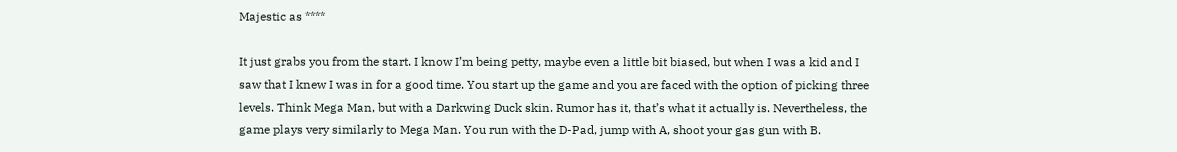Majestic as ****

It just grabs you from the start. I know I’m being petty, maybe even a little bit biased, but when I was a kid and I saw that I knew I was in for a good time. You start up the game and you are faced with the option of picking three levels. Think Mega Man, but with a Darkwing Duck skin. Rumor has it, that’s what it actually is. Nevertheless, the game plays very similarly to Mega Man. You run with the D-Pad, jump with A, shoot your gas gun with B.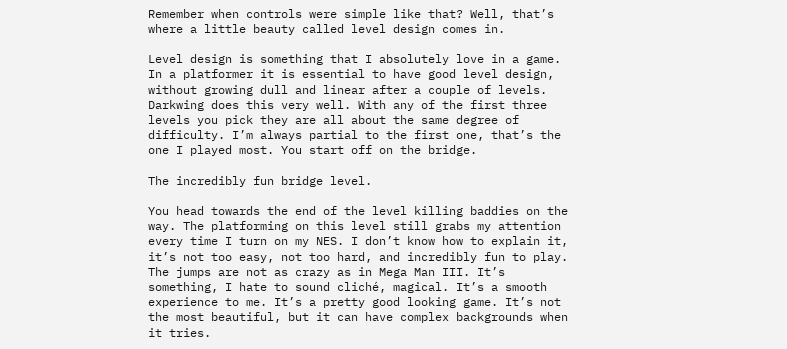Remember when controls were simple like that? Well, that’s where a little beauty called level design comes in.

Level design is something that I absolutely love in a game. In a platformer it is essential to have good level design, without growing dull and linear after a couple of levels. Darkwing does this very well. With any of the first three levels you pick they are all about the same degree of difficulty. I’m always partial to the first one, that’s the one I played most. You start off on the bridge.

The incredibly fun bridge level.

You head towards the end of the level killing baddies on the way. The platforming on this level still grabs my attention every time I turn on my NES. I don’t know how to explain it, it’s not too easy, not too hard, and incredibly fun to play. The jumps are not as crazy as in Mega Man III. It’s something, I hate to sound cliché, magical. It’s a smooth experience to me. It’s a pretty good looking game. It’s not the most beautiful, but it can have complex backgrounds when it tries.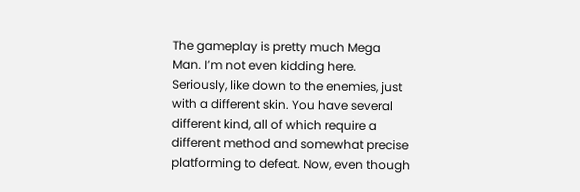The gameplay is pretty much Mega Man. I’m not even kidding here. Seriously, like down to the enemies, just with a different skin. You have several different kind, all of which require a different method and somewhat precise platforming to defeat. Now, even though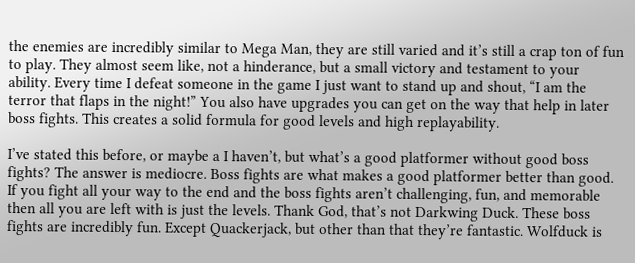the enemies are incredibly similar to Mega Man, they are still varied and it’s still a crap ton of fun to play. They almost seem like, not a hinderance, but a small victory and testament to your ability. Every time I defeat someone in the game I just want to stand up and shout, “I am the terror that flaps in the night!” You also have upgrades you can get on the way that help in later boss fights. This creates a solid formula for good levels and high replayability.

I’ve stated this before, or maybe a I haven’t, but what’s a good platformer without good boss fights? The answer is mediocre. Boss fights are what makes a good platformer better than good. If you fight all your way to the end and the boss fights aren’t challenging, fun, and memorable then all you are left with is just the levels. Thank God, that’s not Darkwing Duck. These boss fights are incredibly fun. Except Quackerjack, but other than that they’re fantastic. Wolfduck is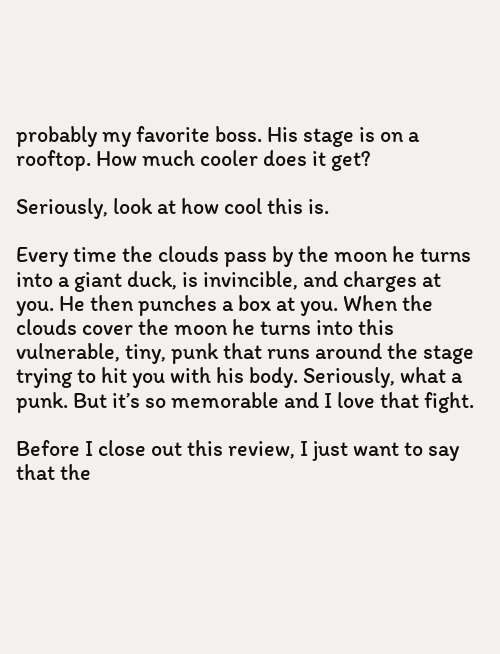probably my favorite boss. His stage is on a rooftop. How much cooler does it get?

Seriously, look at how cool this is.

Every time the clouds pass by the moon he turns into a giant duck, is invincible, and charges at you. He then punches a box at you. When the clouds cover the moon he turns into this vulnerable, tiny, punk that runs around the stage trying to hit you with his body. Seriously, what a punk. But it’s so memorable and I love that fight.

Before I close out this review, I just want to say that the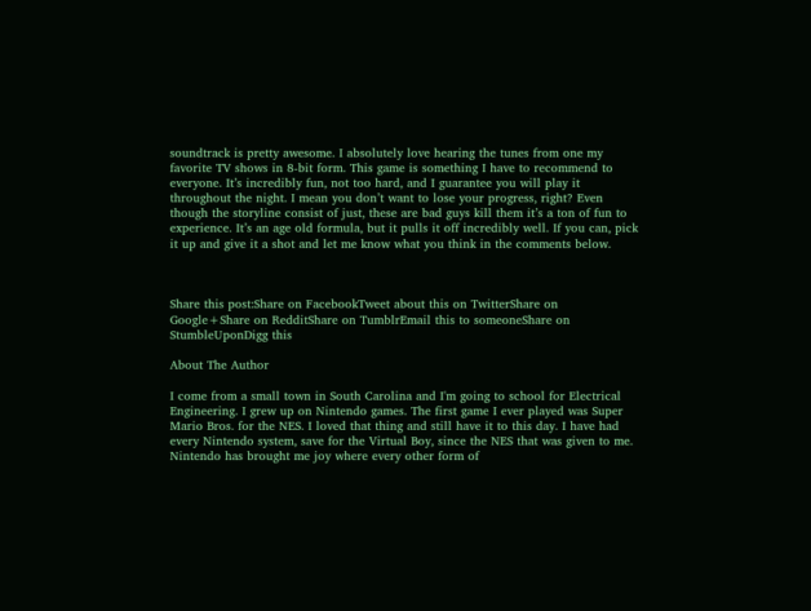soundtrack is pretty awesome. I absolutely love hearing the tunes from one my favorite TV shows in 8-bit form. This game is something I have to recommend to everyone. It’s incredibly fun, not too hard, and I guarantee you will play it throughout the night. I mean you don’t want to lose your progress, right? Even though the storyline consist of just, these are bad guys kill them it’s a ton of fun to experience. It’s an age old formula, but it pulls it off incredibly well. If you can, pick it up and give it a shot and let me know what you think in the comments below.



Share this post:Share on FacebookTweet about this on TwitterShare on Google+Share on RedditShare on TumblrEmail this to someoneShare on StumbleUponDigg this

About The Author

I come from a small town in South Carolina and I'm going to school for Electrical Engineering. I grew up on Nintendo games. The first game I ever played was Super Mario Bros. for the NES. I loved that thing and still have it to this day. I have had every Nintendo system, save for the Virtual Boy, since the NES that was given to me. Nintendo has brought me joy where every other form of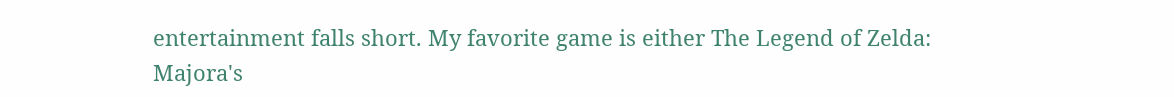entertainment falls short. My favorite game is either The Legend of Zelda: Majora's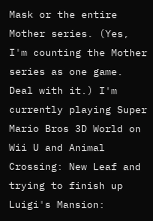Mask or the entire Mother series. (Yes, I'm counting the Mother series as one game. Deal with it.) I'm currently playing Super Mario Bros 3D World on Wii U and Animal Crossing: New Leaf and trying to finish up Luigi's Mansion: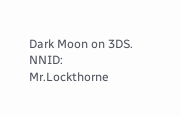Dark Moon on 3DS. NNID: Mr.Lockthorne